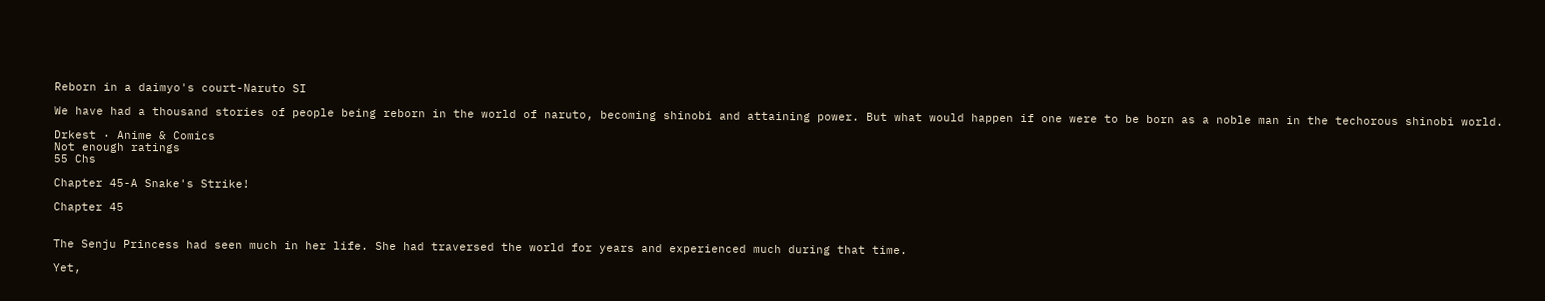Reborn in a daimyo's court-Naruto SI

We have had a thousand stories of people being reborn in the world of naruto, becoming shinobi and attaining power. But what would happen if one were to be born as a noble man in the techorous shinobi world.

Drkest · Anime & Comics
Not enough ratings
55 Chs

Chapter 45-A Snake's Strike!

Chapter 45


The Senju Princess had seen much in her life. She had traversed the world for years and experienced much during that time.

Yet,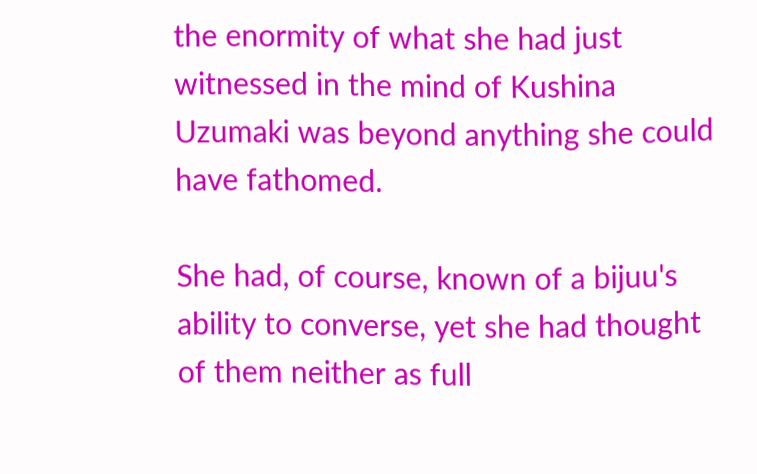the enormity of what she had just witnessed in the mind of Kushina Uzumaki was beyond anything she could have fathomed.

She had, of course, known of a bijuu's ability to converse, yet she had thought of them neither as full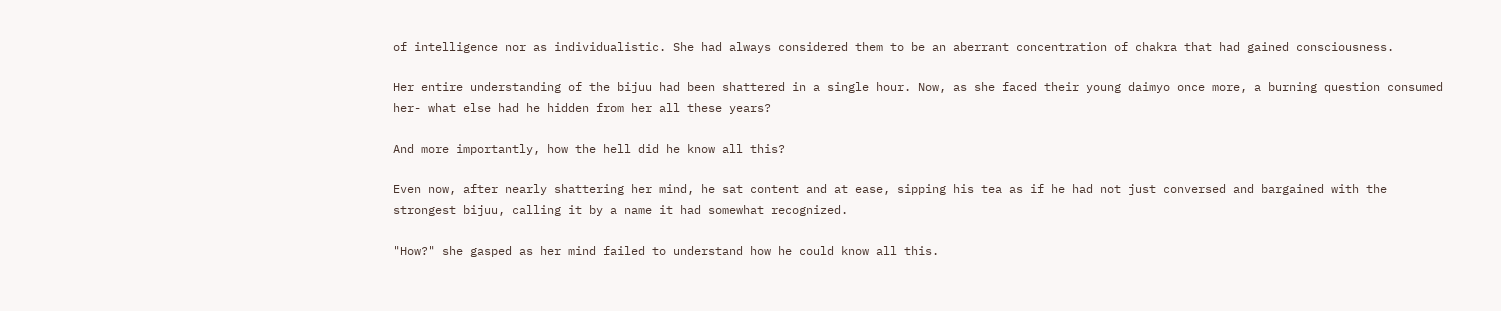of intelligence nor as individualistic. She had always considered them to be an aberrant concentration of chakra that had gained consciousness.

Her entire understanding of the bijuu had been shattered in a single hour. Now, as she faced their young daimyo once more, a burning question consumed her- what else had he hidden from her all these years?

And more importantly, how the hell did he know all this?

Even now, after nearly shattering her mind, he sat content and at ease, sipping his tea as if he had not just conversed and bargained with the strongest bijuu, calling it by a name it had somewhat recognized.

"How?" she gasped as her mind failed to understand how he could know all this.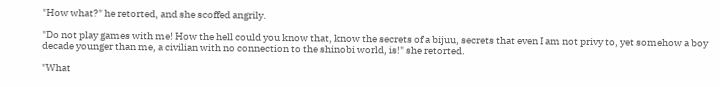"How what?" he retorted, and she scoffed angrily.

"Do not play games with me! How the hell could you know that, know the secrets of a bijuu, secrets that even I am not privy to, yet somehow a boy decade younger than me, a civilian with no connection to the shinobi world, is!" she retorted.

"What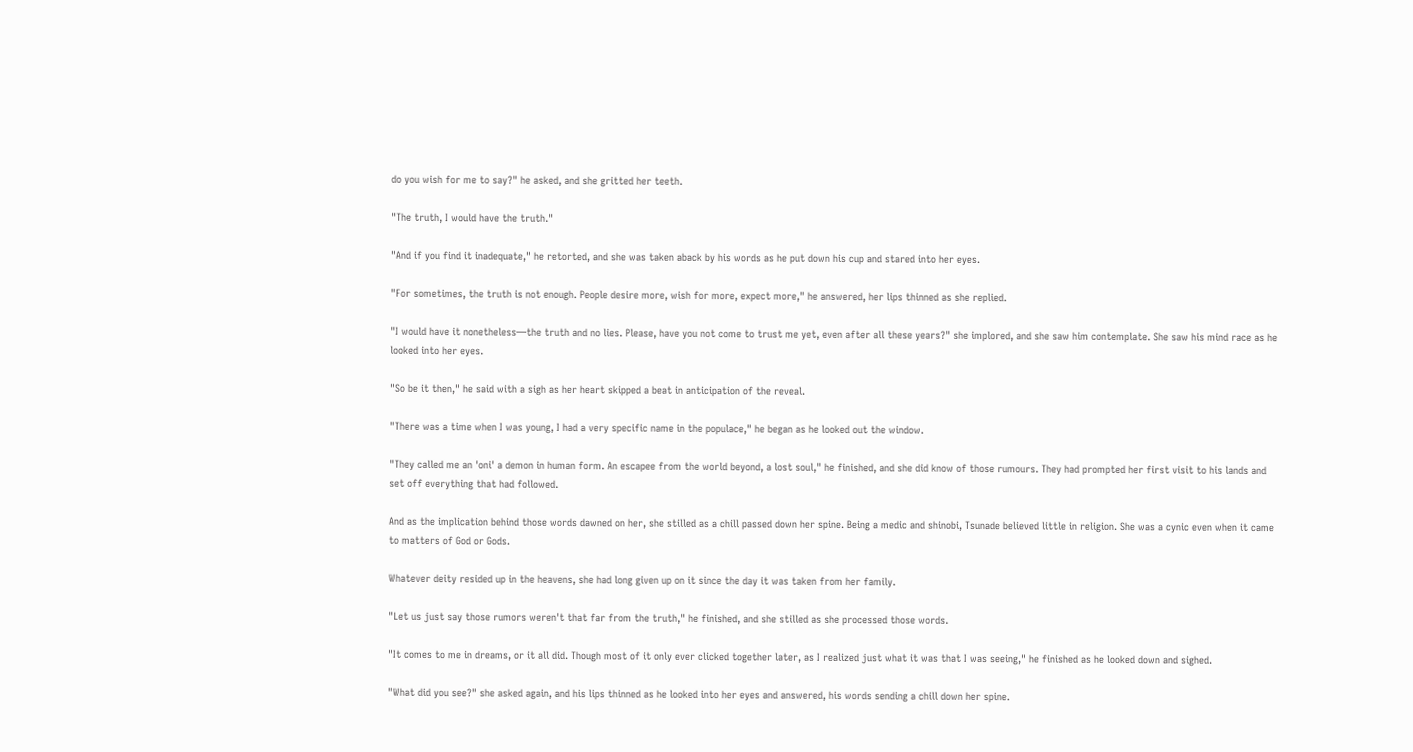do you wish for me to say?" he asked, and she gritted her teeth.

"The truth, I would have the truth."

"And if you find it inadequate," he retorted, and she was taken aback by his words as he put down his cup and stared into her eyes.

"For sometimes, the truth is not enough. People desire more, wish for more, expect more," he answered, her lips thinned as she replied.

"I would have it nonetheless—the truth and no lies. Please, have you not come to trust me yet, even after all these years?" she implored, and she saw him contemplate. She saw his mind race as he looked into her eyes.

"So be it then," he said with a sigh as her heart skipped a beat in anticipation of the reveal.

"There was a time when I was young, I had a very specific name in the populace," he began as he looked out the window.

"They called me an 'oni' a demon in human form. An escapee from the world beyond, a lost soul," he finished, and she did know of those rumours. They had prompted her first visit to his lands and set off everything that had followed.

And as the implication behind those words dawned on her, she stilled as a chill passed down her spine. Being a medic and shinobi, Tsunade believed little in religion. She was a cynic even when it came to matters of God or Gods.

Whatever deity resided up in the heavens, she had long given up on it since the day it was taken from her family.

"Let us just say those rumors weren't that far from the truth," he finished, and she stilled as she processed those words.

"It comes to me in dreams, or it all did. Though most of it only ever clicked together later, as I realized just what it was that I was seeing," he finished as he looked down and sighed.

"What did you see?" she asked again, and his lips thinned as he looked into her eyes and answered, his words sending a chill down her spine.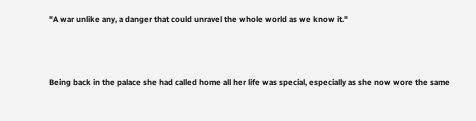"A war unlike any, a danger that could unravel the whole world as we know it."



Being back in the palace she had called home all her life was special, especially as she now wore the same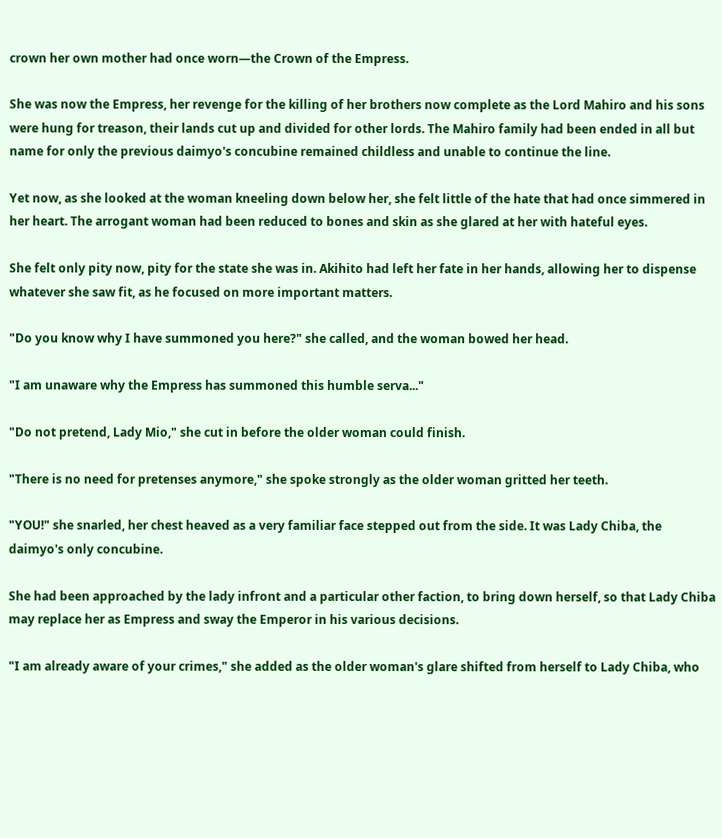crown her own mother had once worn—the Crown of the Empress.

She was now the Empress, her revenge for the killing of her brothers now complete as the Lord Mahiro and his sons were hung for treason, their lands cut up and divided for other lords. The Mahiro family had been ended in all but name for only the previous daimyo's concubine remained childless and unable to continue the line.

Yet now, as she looked at the woman kneeling down below her, she felt little of the hate that had once simmered in her heart. The arrogant woman had been reduced to bones and skin as she glared at her with hateful eyes.

She felt only pity now, pity for the state she was in. Akihito had left her fate in her hands, allowing her to dispense whatever she saw fit, as he focused on more important matters.

"Do you know why I have summoned you here?" she called, and the woman bowed her head.

"I am unaware why the Empress has summoned this humble serva..."

"Do not pretend, Lady Mio," she cut in before the older woman could finish.

"There is no need for pretenses anymore," she spoke strongly as the older woman gritted her teeth.

"YOU!" she snarled, her chest heaved as a very familiar face stepped out from the side. It was Lady Chiba, the daimyo's only concubine.

She had been approached by the lady infront and a particular other faction, to bring down herself, so that Lady Chiba may replace her as Empress and sway the Emperor in his various decisions.

"I am already aware of your crimes," she added as the older woman's glare shifted from herself to Lady Chiba, who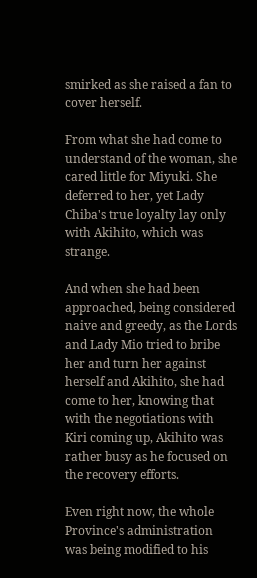smirked as she raised a fan to cover herself.

From what she had come to understand of the woman, she cared little for Miyuki. She deferred to her, yet Lady Chiba's true loyalty lay only with Akihito, which was strange.

And when she had been approached, being considered naive and greedy, as the Lords and Lady Mio tried to bribe her and turn her against herself and Akihito, she had come to her, knowing that with the negotiations with Kiri coming up, Akihito was rather busy as he focused on the recovery efforts.

Even right now, the whole Province's administration was being modified to his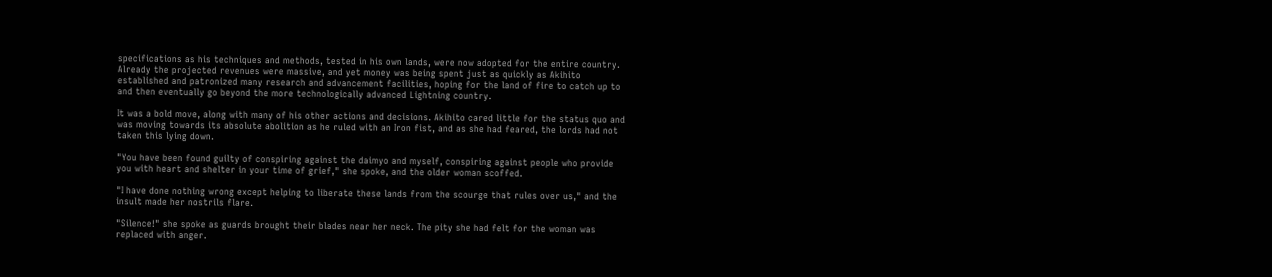specifications as his techniques and methods, tested in his own lands, were now adopted for the entire country. Already the projected revenues were massive, and yet money was being spent just as quickly as Akihito established and patronized many research and advancement facilities, hoping for the land of fire to catch up to and then eventually go beyond the more technologically advanced Lightning country.

It was a bold move, along with many of his other actions and decisions. Akihito cared little for the status quo and was moving towards its absolute abolition as he ruled with an Iron fist, and as she had feared, the lords had not taken this lying down.

"You have been found guilty of conspiring against the daimyo and myself, conspiring against people who provide you with heart and shelter in your time of grief," she spoke, and the older woman scoffed.

"I have done nothing wrong except helping to liberate these lands from the scourge that rules over us," and the insult made her nostrils flare.

"Silence!" she spoke as guards brought their blades near her neck. The pity she had felt for the woman was replaced with anger.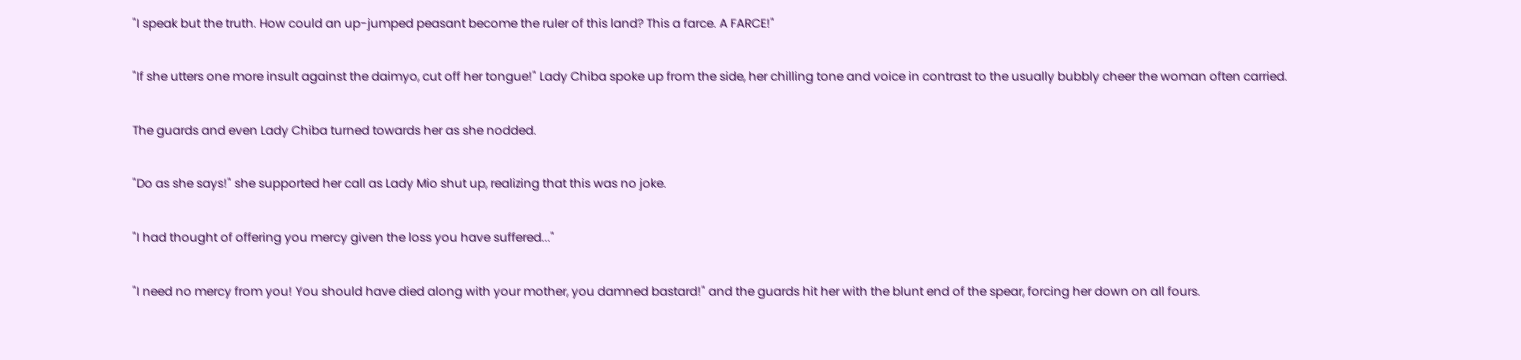"I speak but the truth. How could an up-jumped peasant become the ruler of this land? This a farce. A FARCE!"

"If she utters one more insult against the daimyo, cut off her tongue!" Lady Chiba spoke up from the side, her chilling tone and voice in contrast to the usually bubbly cheer the woman often carried.

The guards and even Lady Chiba turned towards her as she nodded.

"Do as she says!" she supported her call as Lady Mio shut up, realizing that this was no joke.

"I had thought of offering you mercy given the loss you have suffered..."

"I need no mercy from you! You should have died along with your mother, you damned bastard!" and the guards hit her with the blunt end of the spear, forcing her down on all fours.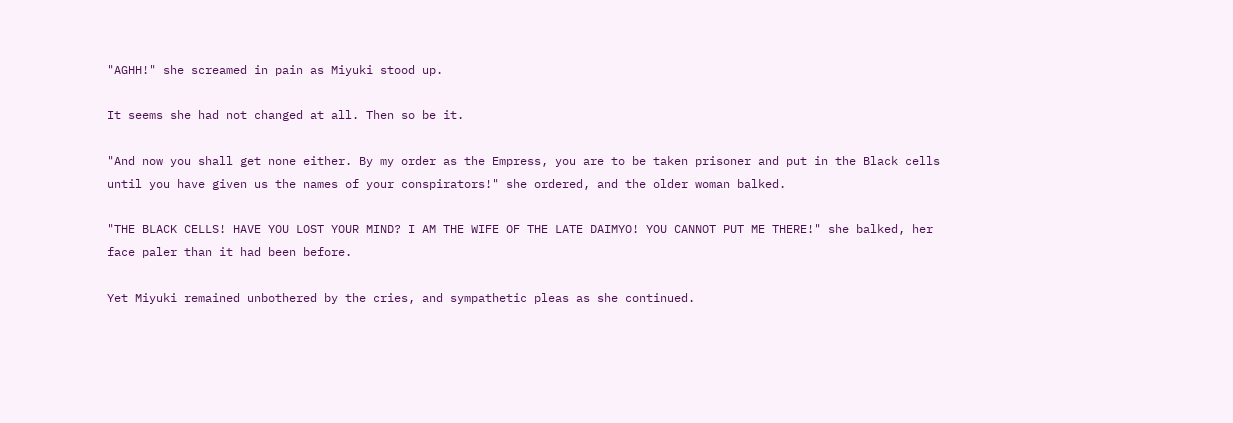"AGHH!" she screamed in pain as Miyuki stood up.

It seems she had not changed at all. Then so be it.

"And now you shall get none either. By my order as the Empress, you are to be taken prisoner and put in the Black cells until you have given us the names of your conspirators!" she ordered, and the older woman balked.

"THE BLACK CELLS! HAVE YOU LOST YOUR MIND? I AM THE WIFE OF THE LATE DAIMYO! YOU CANNOT PUT ME THERE!" she balked, her face paler than it had been before.

Yet Miyuki remained unbothered by the cries, and sympathetic pleas as she continued.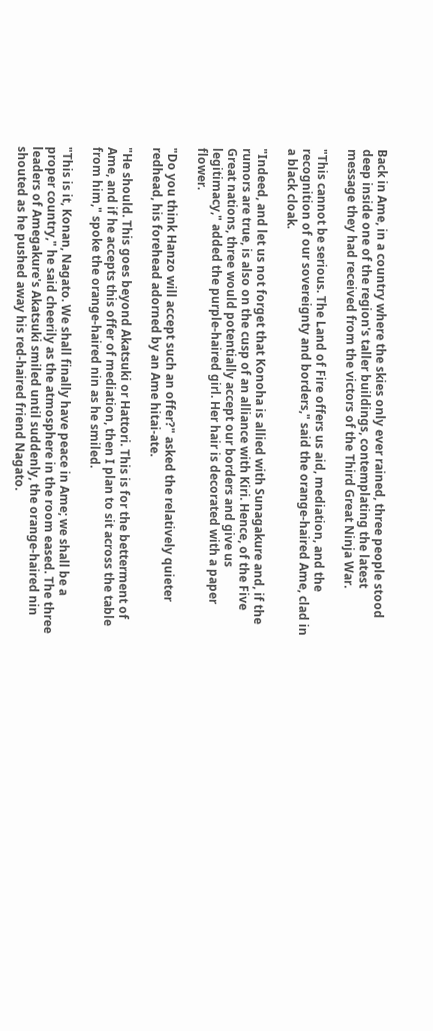Back in Ame, in a country where the skies only ever rained, three people stood deep inside one of the region's taller buildings, contemplating the latest message they had received from the victors of the Third Great Ninja War.

"This cannot be serious. The Land of Fire offers us aid, mediation, and the recognition of our sovereignty and borders," said the orange-haired Ame, clad in a black cloak.

"Indeed, and let us not forget that Konoha is allied with Sunagakure and, if the rumors are true, is also on the cusp of an alliance with Kiri. Hence, of the Five Great nations, three would potentially accept our borders and give us legitimacy," added the purple-haired girl. Her hair is decorated with a paper flower.

"Do you think Hanzo will accept such an offer?" asked the relatively quieter redhead, his forehead adorned by an Ame hitai-ate.

"He should. This goes beyond Akatsuki or Hattori. This is for the betterment of Ame, and if he accepts this offer of mediation, then I plan to sit across the table from him," spoke the orange-haired nin as he smiled.

"This is it, Konan, Nagato. We shall finally have peace in Ame; we shall be a proper country," he said cheerily as the atmosphere in the room eased. The three leaders of Amegakure's Akatsuki smiled until suddenly, the orange-haired nin shouted as he pushed away his red-haired friend Nagato.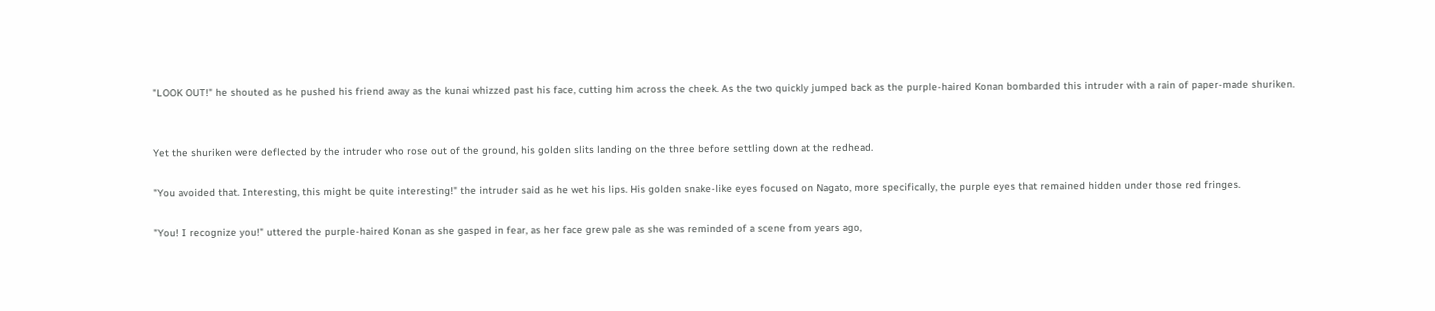"LOOK OUT!" he shouted as he pushed his friend away as the kunai whizzed past his face, cutting him across the cheek. As the two quickly jumped back as the purple-haired Konan bombarded this intruder with a rain of paper-made shuriken.


Yet the shuriken were deflected by the intruder who rose out of the ground, his golden slits landing on the three before settling down at the redhead.

"You avoided that. Interesting, this might be quite interesting!" the intruder said as he wet his lips. His golden snake-like eyes focused on Nagato, more specifically, the purple eyes that remained hidden under those red fringes.

"You! I recognize you!" uttered the purple-haired Konan as she gasped in fear, as her face grew pale as she was reminded of a scene from years ago,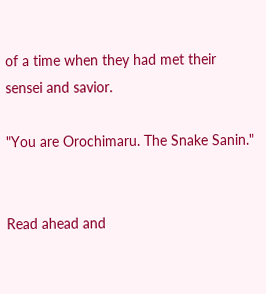of a time when they had met their sensei and savior.

"You are Orochimaru. The Snake Sanin."


Read ahead and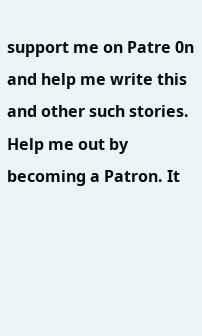support me on Patre 0n and help me write this and other such stories. Help me out by becoming a Patron. It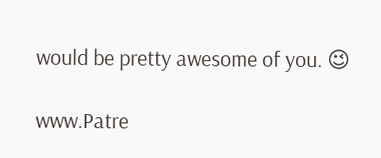would be pretty awesome of you. 😉

www.Patre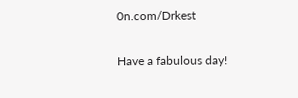0n.com/Drkest

Have a fabulous day!